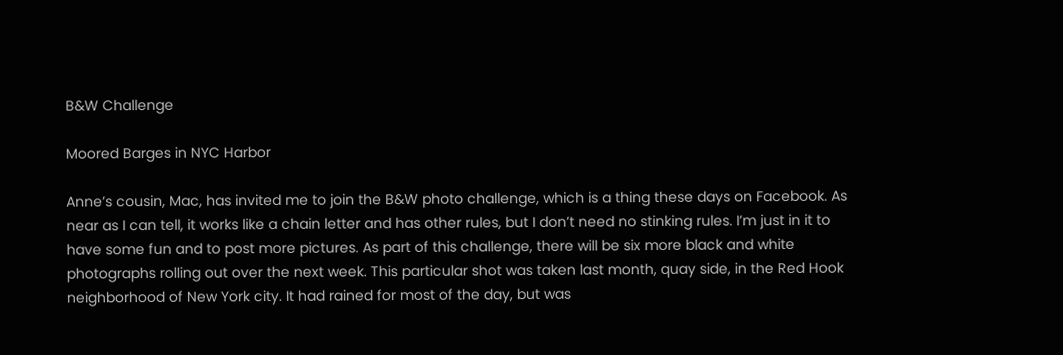B&W Challenge

Moored Barges in NYC Harbor

Anne’s cousin, Mac, has invited me to join the B&W photo challenge, which is a thing these days on Facebook. As near as I can tell, it works like a chain letter and has other rules, but I don’t need no stinking rules. I’m just in it to have some fun and to post more pictures. As part of this challenge, there will be six more black and white photographs rolling out over the next week. This particular shot was taken last month, quay side, in the Red Hook neighborhood of New York city. It had rained for most of the day, but was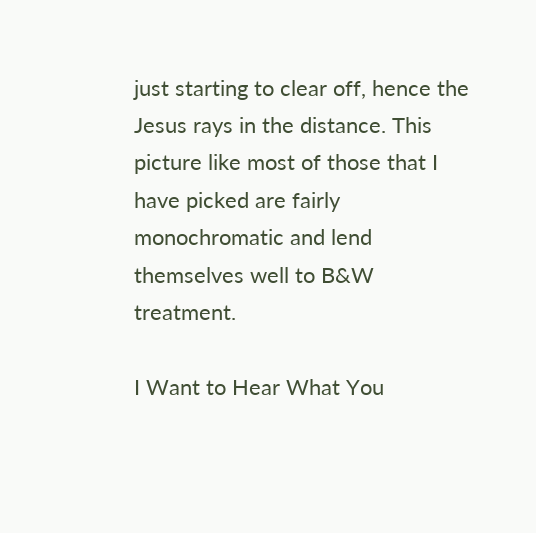just starting to clear off, hence the Jesus rays in the distance. This picture like most of those that I have picked are fairly monochromatic and lend themselves well to B&W treatment.

I Want to Hear What You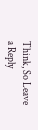Think, So Leave a Reply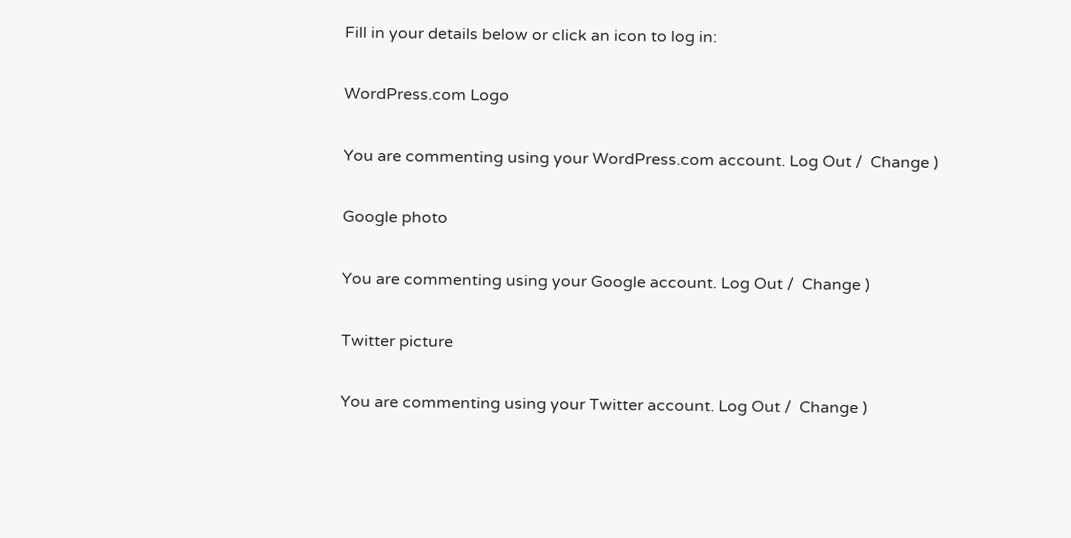Fill in your details below or click an icon to log in:

WordPress.com Logo

You are commenting using your WordPress.com account. Log Out /  Change )

Google photo

You are commenting using your Google account. Log Out /  Change )

Twitter picture

You are commenting using your Twitter account. Log Out /  Change )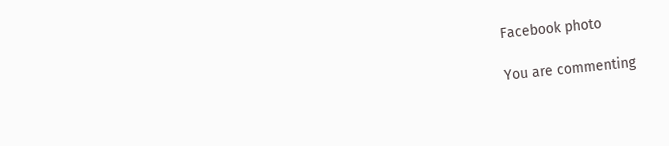Facebook photo

You are commenting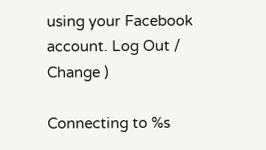using your Facebook account. Log Out /  Change )

Connecting to %s